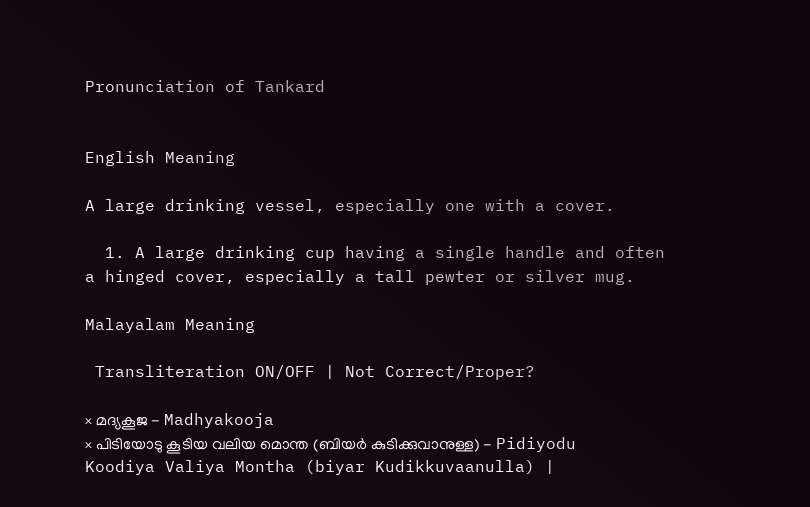Pronunciation of Tankard


English Meaning

A large drinking vessel, especially one with a cover.

  1. A large drinking cup having a single handle and often a hinged cover, especially a tall pewter or silver mug.

Malayalam Meaning

 Transliteration ON/OFF | Not Correct/Proper?

× മദ്യകൂജ - Madhyakooja
× പിടിയോടു കൂടിയ വലിയ മൊന്ത (ബിയര്‍ കുടിക്കുവാനുള്ള) - Pidiyodu Koodiya Valiya Montha (biyar Kudikkuvaanulla) |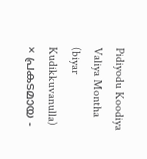Pidiyodu Koodiya Valiya Montha (biyar Kudikkuvanulla)
× പ്രകടമായ -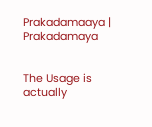Prakadamaaya | Prakadamaya


The Usage is actually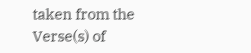taken from the Verse(s) of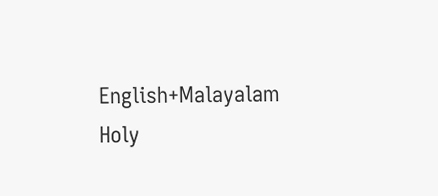English+Malayalam Holy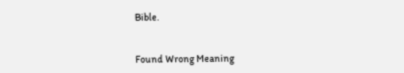Bible.


Found Wrong Meaning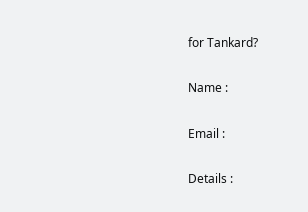for Tankard?

Name :

Email :

Details :